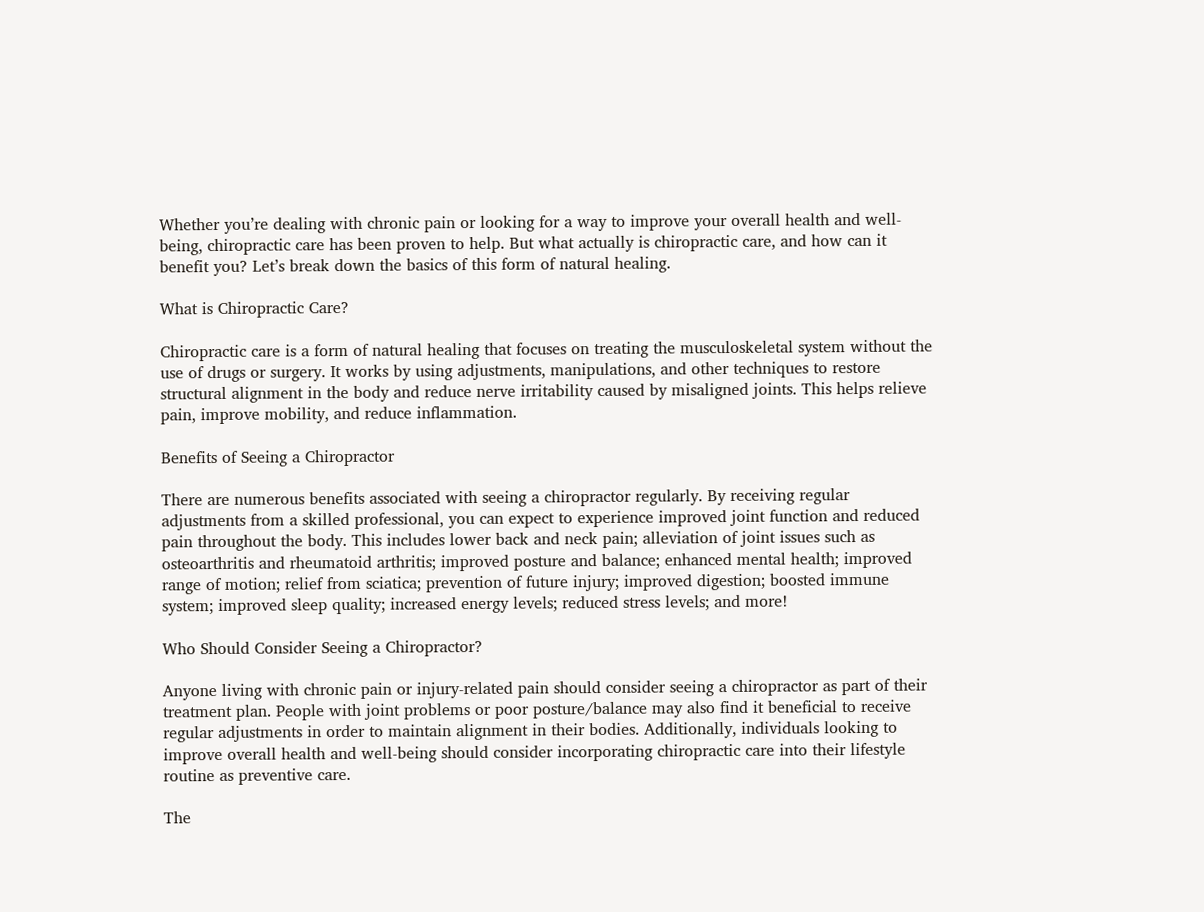Whether you’re dealing with chronic pain or looking for a way to improve your overall health and well-being, chiropractic care has been proven to help. But what actually is chiropractic care, and how can it benefit you? Let’s break down the basics of this form of natural healing.

What is Chiropractic Care?

Chiropractic care is a form of natural healing that focuses on treating the musculoskeletal system without the use of drugs or surgery. It works by using adjustments, manipulations, and other techniques to restore structural alignment in the body and reduce nerve irritability caused by misaligned joints. This helps relieve pain, improve mobility, and reduce inflammation.

Benefits of Seeing a Chiropractor

There are numerous benefits associated with seeing a chiropractor regularly. By receiving regular adjustments from a skilled professional, you can expect to experience improved joint function and reduced pain throughout the body. This includes lower back and neck pain; alleviation of joint issues such as osteoarthritis and rheumatoid arthritis; improved posture and balance; enhanced mental health; improved range of motion; relief from sciatica; prevention of future injury; improved digestion; boosted immune system; improved sleep quality; increased energy levels; reduced stress levels; and more!

Who Should Consider Seeing a Chiropractor?

Anyone living with chronic pain or injury-related pain should consider seeing a chiropractor as part of their treatment plan. People with joint problems or poor posture/balance may also find it beneficial to receive regular adjustments in order to maintain alignment in their bodies. Additionally, individuals looking to improve overall health and well-being should consider incorporating chiropractic care into their lifestyle routine as preventive care.

The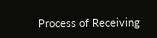Process of Receiving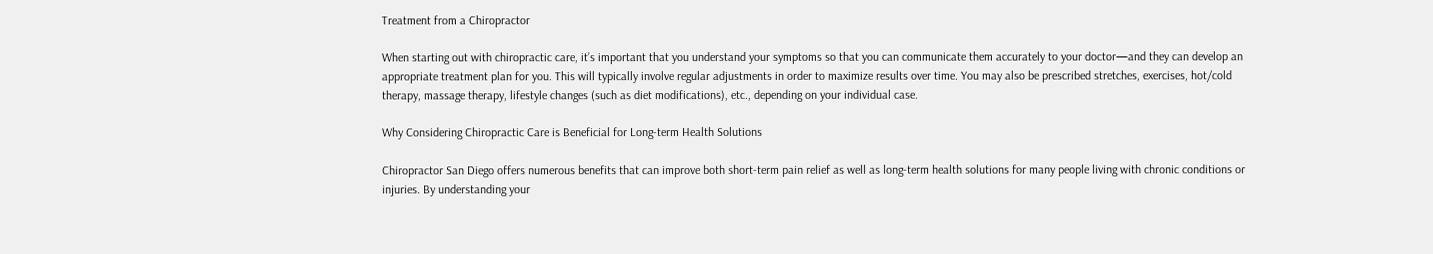Treatment from a Chiropractor

When starting out with chiropractic care, it’s important that you understand your symptoms so that you can communicate them accurately to your doctor—and they can develop an appropriate treatment plan for you. This will typically involve regular adjustments in order to maximize results over time. You may also be prescribed stretches, exercises, hot/cold therapy, massage therapy, lifestyle changes (such as diet modifications), etc., depending on your individual case.

Why Considering Chiropractic Care is Beneficial for Long-term Health Solutions

Chiropractor San Diego offers numerous benefits that can improve both short-term pain relief as well as long-term health solutions for many people living with chronic conditions or injuries. By understanding your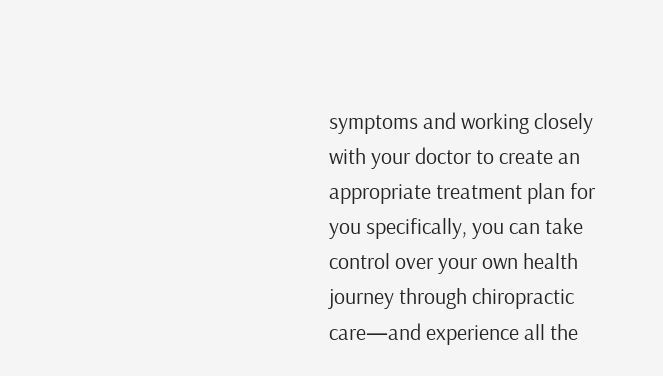symptoms and working closely with your doctor to create an appropriate treatment plan for you specifically, you can take control over your own health journey through chiropractic care—and experience all the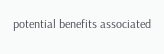potential benefits associated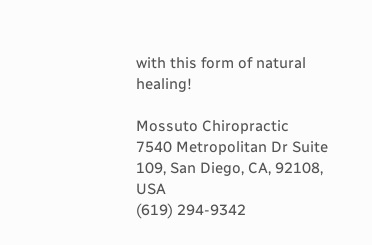with this form of natural healing!

Mossuto Chiropractic
7540 Metropolitan Dr Suite 109, San Diego, CA, 92108, USA
(619) 294-9342